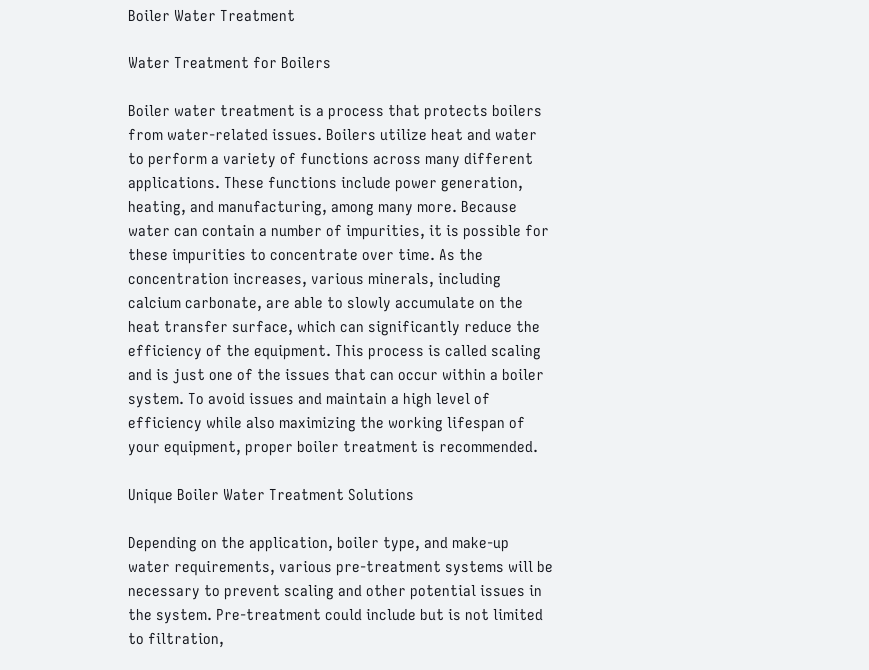Boiler Water Treatment

Water Treatment for Boilers

Boiler water treatment is a process that protects boilers from water-related issues. Boilers utilize heat and water to perform a variety of functions across many different applications. These functions include power generation, heating, and manufacturing, among many more. Because water can contain a number of impurities, it is possible for these impurities to concentrate over time. As the concentration increases, various minerals, including calcium carbonate, are able to slowly accumulate on the heat transfer surface, which can significantly reduce the efficiency of the equipment. This process is called scaling and is just one of the issues that can occur within a boiler system. To avoid issues and maintain a high level of efficiency while also maximizing the working lifespan of your equipment, proper boiler treatment is recommended.

Unique Boiler Water Treatment Solutions

Depending on the application, boiler type, and make-up water requirements, various pre-treatment systems will be necessary to prevent scaling and other potential issues in the system. Pre-treatment could include but is not limited to filtration,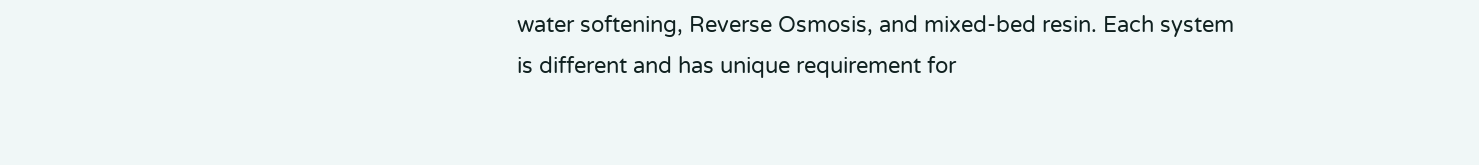water softening, Reverse Osmosis, and mixed-bed resin. Each system is different and has unique requirement for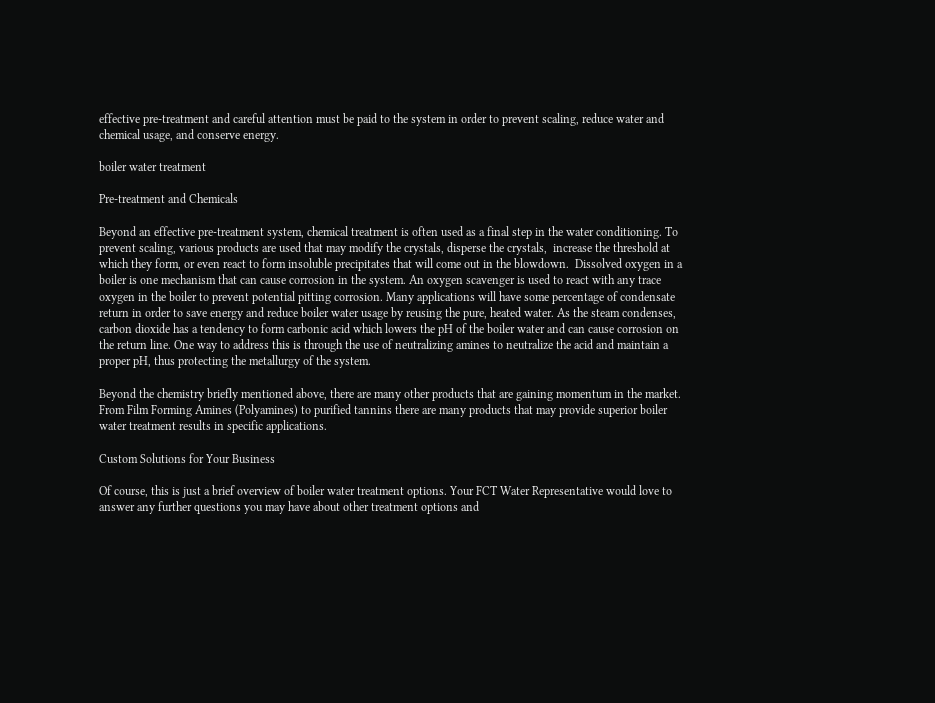effective pre-treatment and careful attention must be paid to the system in order to prevent scaling, reduce water and chemical usage, and conserve energy.

boiler water treatment

Pre-treatment and Chemicals

Beyond an effective pre-treatment system, chemical treatment is often used as a final step in the water conditioning. To prevent scaling, various products are used that may modify the crystals, disperse the crystals,  increase the threshold at which they form, or even react to form insoluble precipitates that will come out in the blowdown.  Dissolved oxygen in a boiler is one mechanism that can cause corrosion in the system. An oxygen scavenger is used to react with any trace oxygen in the boiler to prevent potential pitting corrosion. Many applications will have some percentage of condensate return in order to save energy and reduce boiler water usage by reusing the pure, heated water. As the steam condenses, carbon dioxide has a tendency to form carbonic acid which lowers the pH of the boiler water and can cause corrosion on the return line. One way to address this is through the use of neutralizing amines to neutralize the acid and maintain a proper pH, thus protecting the metallurgy of the system.

Beyond the chemistry briefly mentioned above, there are many other products that are gaining momentum in the market. From Film Forming Amines (Polyamines) to purified tannins there are many products that may provide superior boiler water treatment results in specific applications.

Custom Solutions for Your Business

Of course, this is just a brief overview of boiler water treatment options. Your FCT Water Representative would love to answer any further questions you may have about other treatment options and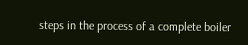steps in the process of a complete boiler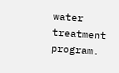water treatment program.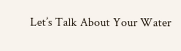Let’s Talk About Your Water